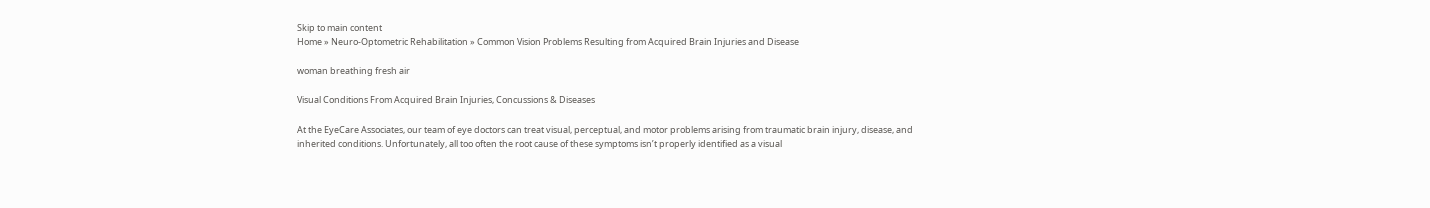Skip to main content
Home » Neuro-Optometric Rehabilitation » Common Vision Problems Resulting from Acquired Brain Injuries and Disease

woman breathing fresh air

Visual Conditions From Acquired Brain Injuries, Concussions & Diseases

At the EyeCare Associates, our team of eye doctors can treat visual, perceptual, and motor problems arising from traumatic brain injury, disease, and inherited conditions. Unfortunately, all too often the root cause of these symptoms isn’t properly identified as a visual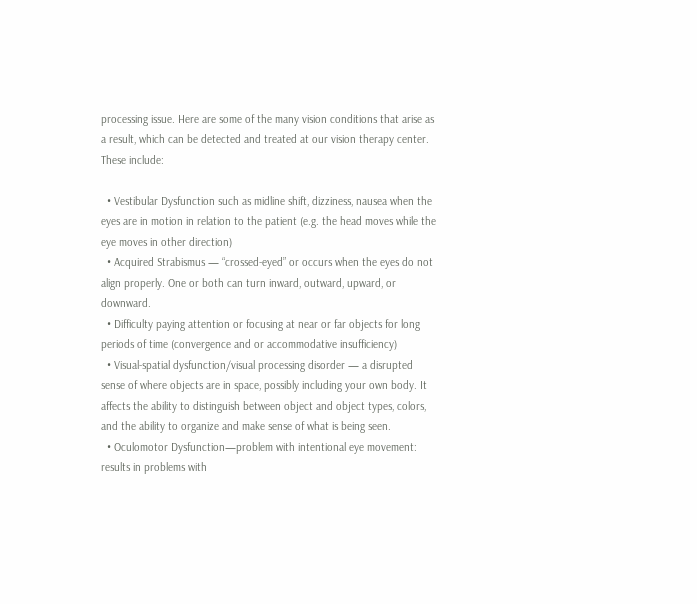processing issue. Here are some of the many vision conditions that arise as a result, which can be detected and treated at our vision therapy center. These include:

  • Vestibular Dysfunction such as midline shift, dizziness, nausea when the eyes are in motion in relation to the patient (e.g. the head moves while the eye moves in other direction)
  • Acquired Strabismus — “crossed-eyed” or occurs when the eyes do not align properly. One or both can turn inward, outward, upward, or downward.
  • Difficulty paying attention or focusing at near or far objects for long periods of time (convergence and or accommodative insufficiency)
  • Visual-spatial dysfunction/visual processing disorder — a disrupted sense of where objects are in space, possibly including your own body. It affects the ability to distinguish between object and object types, colors, and the ability to organize and make sense of what is being seen.
  • Oculomotor Dysfunction—problem with intentional eye movement: results in problems with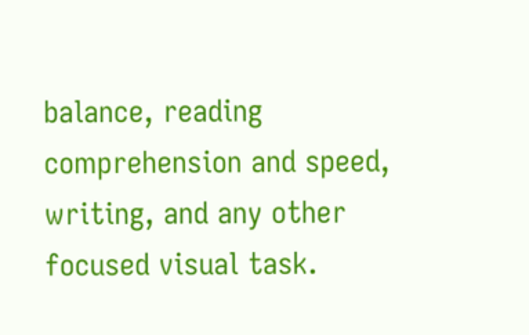balance, reading comprehension and speed, writing, and any other focused visual task.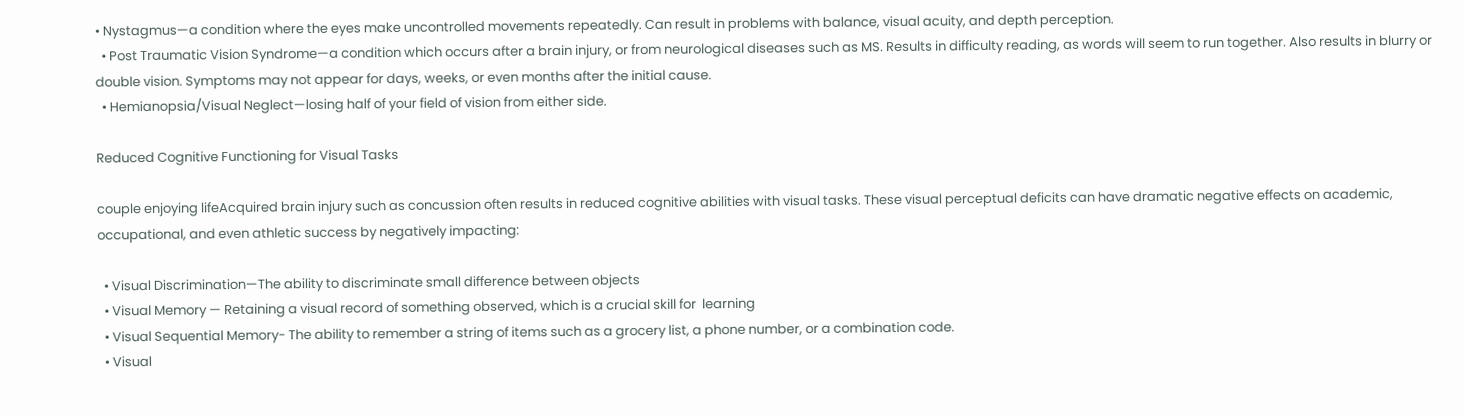• Nystagmus—a condition where the eyes make uncontrolled movements repeatedly. Can result in problems with balance, visual acuity, and depth perception.
  • Post Traumatic Vision Syndrome—a condition which occurs after a brain injury, or from neurological diseases such as MS. Results in difficulty reading, as words will seem to run together. Also results in blurry or double vision. Symptoms may not appear for days, weeks, or even months after the initial cause.
  • Hemianopsia/Visual Neglect—losing half of your field of vision from either side.

Reduced Cognitive Functioning for Visual Tasks

couple enjoying lifeAcquired brain injury such as concussion often results in reduced cognitive abilities with visual tasks. These visual perceptual deficits can have dramatic negative effects on academic, occupational, and even athletic success by negatively impacting:

  • Visual Discrimination—The ability to discriminate small difference between objects
  • Visual Memory — Retaining a visual record of something observed, which is a crucial skill for  learning
  • Visual Sequential Memory- The ability to remember a string of items such as a grocery list, a phone number, or a combination code.
  • Visual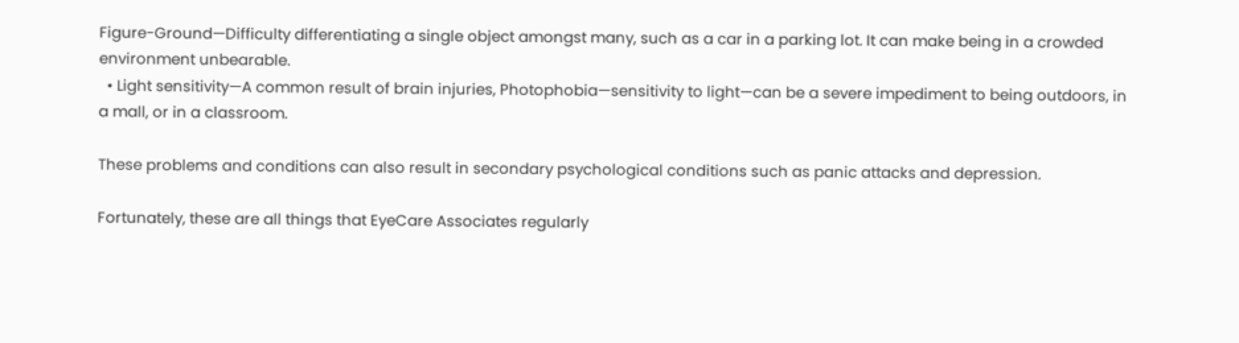Figure-Ground—Difficulty differentiating a single object amongst many, such as a car in a parking lot. It can make being in a crowded environment unbearable.
  • Light sensitivity—A common result of brain injuries, Photophobia—sensitivity to light—can be a severe impediment to being outdoors, in a mall, or in a classroom.

These problems and conditions can also result in secondary psychological conditions such as panic attacks and depression.

Fortunately, these are all things that EyeCare Associates regularly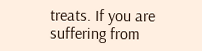treats. If you are suffering from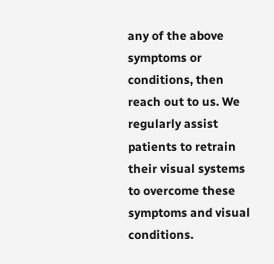any of the above symptoms or conditions, then reach out to us. We regularly assist patients to retrain their visual systems to overcome these symptoms and visual conditions.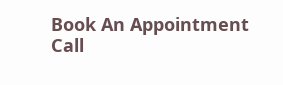Book An Appointment
Call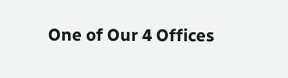One of Our 4 Offices